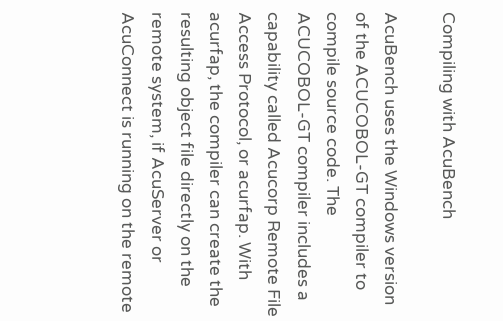Compiling with AcuBench

AcuBench uses the Windows version of the ACUCOBOL-GT compiler to compile source code. The ACUCOBOL-GT compiler includes a capability called Acucorp Remote File Access Protocol, or acurfap. With acurfap, the compiler can create the resulting object file directly on the remote system, if AcuServer or AcuConnect is running on the remote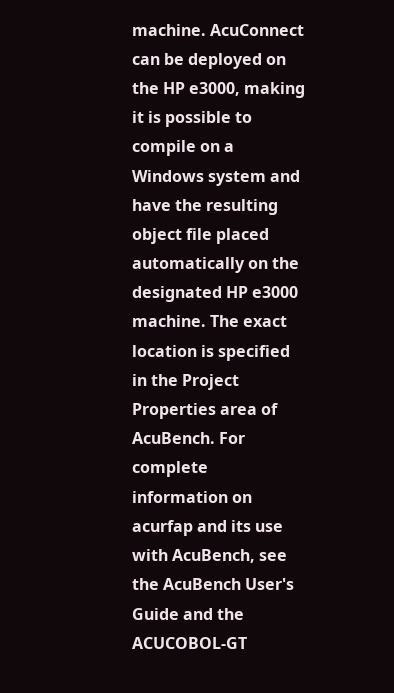machine. AcuConnect can be deployed on the HP e3000, making it is possible to compile on a Windows system and have the resulting object file placed automatically on the designated HP e3000 machine. The exact location is specified in the Project Properties area of AcuBench. For complete information on acurfap and its use with AcuBench, see the AcuBench User's Guide and the ACUCOBOL-GT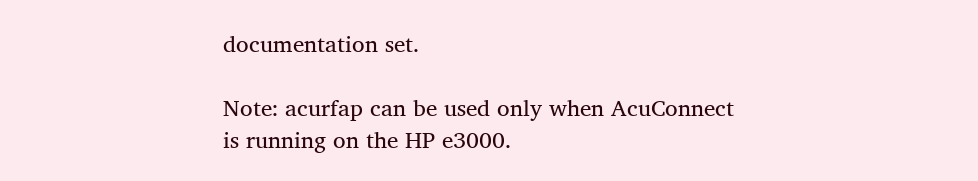documentation set.

Note: acurfap can be used only when AcuConnect is running on the HP e3000.